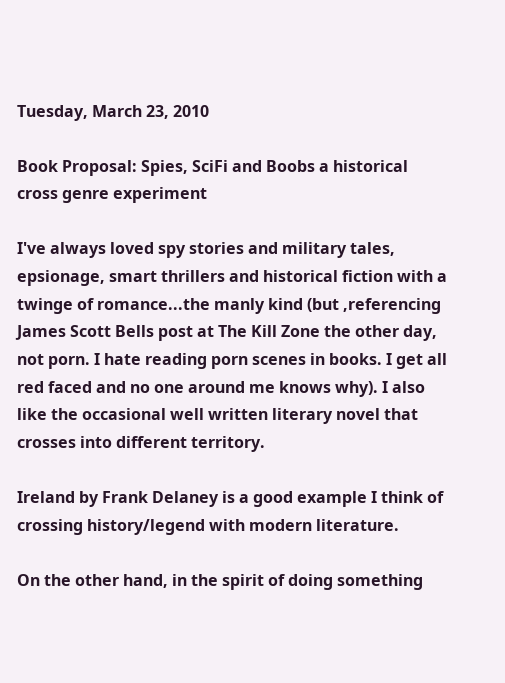Tuesday, March 23, 2010

Book Proposal: Spies, SciFi and Boobs a historical cross genre experiment

I've always loved spy stories and military tales, epsionage, smart thrillers and historical fiction with a twinge of romance...the manly kind (but ,referencing James Scott Bells post at The Kill Zone the other day, not porn. I hate reading porn scenes in books. I get all red faced and no one around me knows why). I also like the occasional well written literary novel that crosses into different territory.

Ireland by Frank Delaney is a good example I think of crossing history/legend with modern literature.

On the other hand, in the spirit of doing something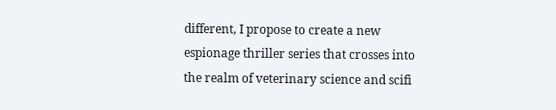different, I propose to create a new espionage thriller series that crosses into the realm of veterinary science and scifi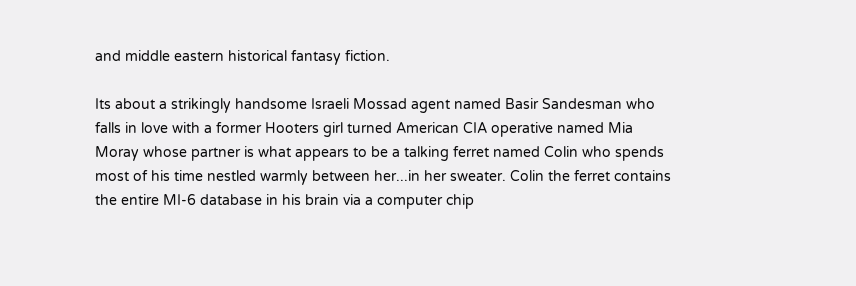and middle eastern historical fantasy fiction.

Its about a strikingly handsome Israeli Mossad agent named Basir Sandesman who falls in love with a former Hooters girl turned American CIA operative named Mia Moray whose partner is what appears to be a talking ferret named Colin who spends most of his time nestled warmly between her...in her sweater. Colin the ferret contains the entire MI-6 database in his brain via a computer chip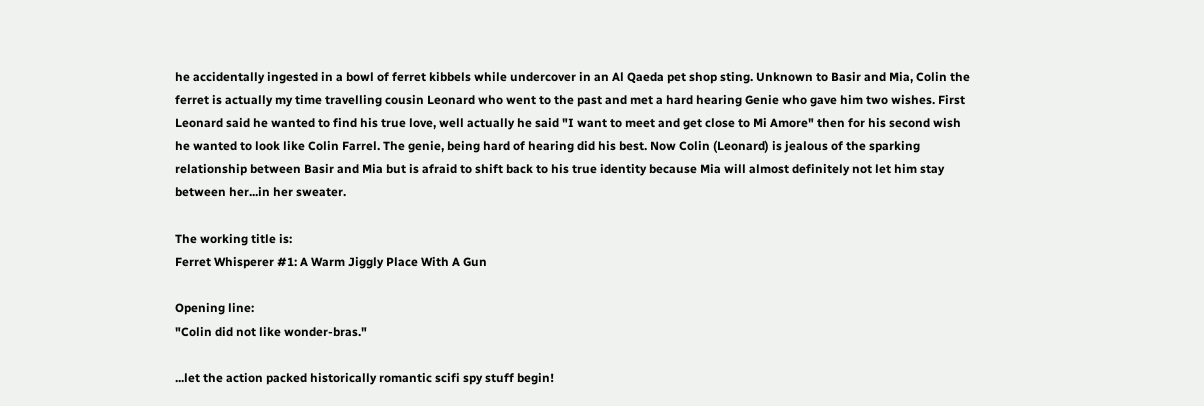he accidentally ingested in a bowl of ferret kibbels while undercover in an Al Qaeda pet shop sting. Unknown to Basir and Mia, Colin the ferret is actually my time travelling cousin Leonard who went to the past and met a hard hearing Genie who gave him two wishes. First Leonard said he wanted to find his true love, well actually he said "I want to meet and get close to Mi Amore" then for his second wish he wanted to look like Colin Farrel. The genie, being hard of hearing did his best. Now Colin (Leonard) is jealous of the sparking relationship between Basir and Mia but is afraid to shift back to his true identity because Mia will almost definitely not let him stay between her...in her sweater.

The working title is:
Ferret Whisperer #1: A Warm Jiggly Place With A Gun

Opening line:
"Colin did not like wonder-bras."

...let the action packed historically romantic scifi spy stuff begin!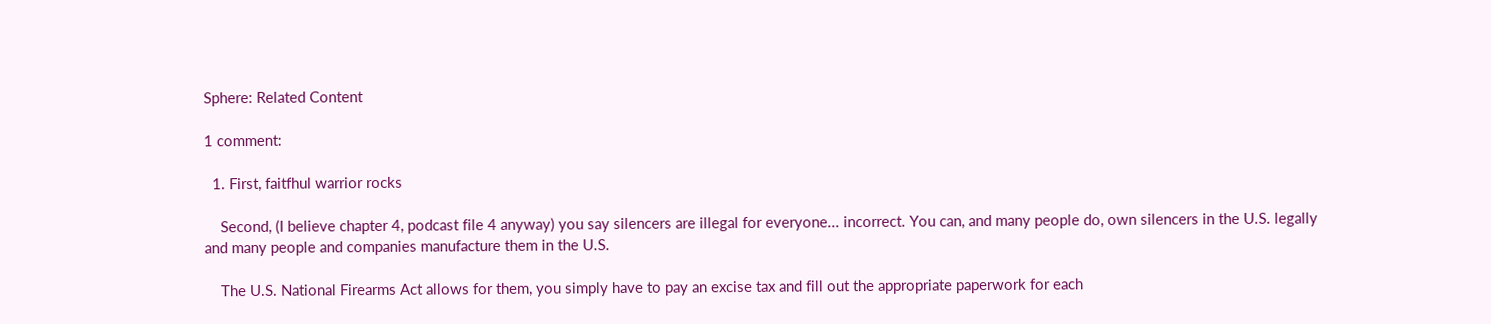Sphere: Related Content

1 comment:

  1. First, faitfhul warrior rocks

    Second, (I believe chapter 4, podcast file 4 anyway) you say silencers are illegal for everyone... incorrect. You can, and many people do, own silencers in the U.S. legally and many people and companies manufacture them in the U.S.

    The U.S. National Firearms Act allows for them, you simply have to pay an excise tax and fill out the appropriate paperwork for each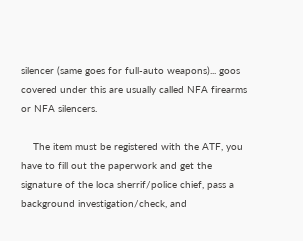silencer (same goes for full-auto weapons)... goos covered under this are usually called NFA firearms or NFA silencers.

    The item must be registered with the ATF, you have to fill out the paperwork and get the signature of the loca sherrif/police chief, pass a background investigation/check, and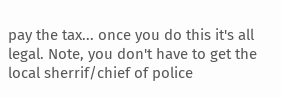pay the tax... once you do this it's all legal. Note, you don't have to get the local sherrif/chief of police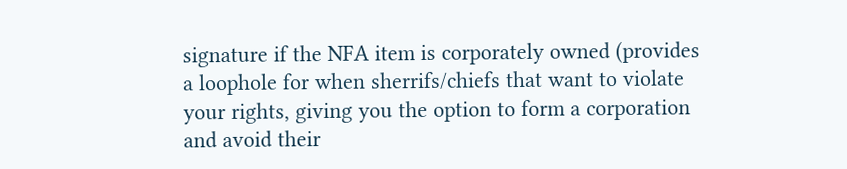signature if the NFA item is corporately owned (provides a loophole for when sherrifs/chiefs that want to violate your rights, giving you the option to form a corporation and avoid their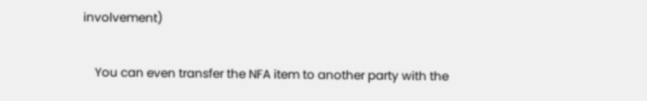involvement)

    You can even transfer the NFA item to another party with the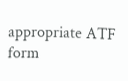appropriate ATF form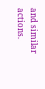and similar actions.